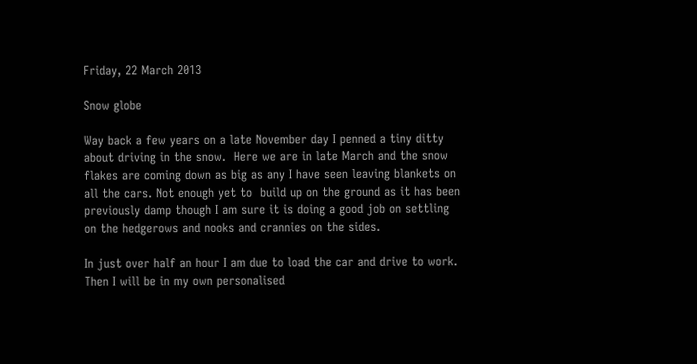Friday, 22 March 2013

Snow globe

Way back a few years on a late November day I penned a tiny ditty about driving in the snow.  Here we are in late March and the snow flakes are coming down as big as any I have seen leaving blankets on all the cars. Not enough yet to  build up on the ground as it has been previously damp though I am sure it is doing a good job on settling on the hedgerows and nooks and crannies on the sides.

In just over half an hour I am due to load the car and drive to work. Then I will be in my own personalised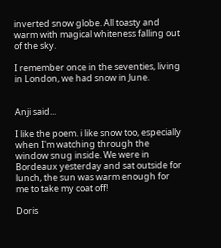inverted snow globe. All toasty and warm with magical whiteness falling out of the sky.

I remember once in the seventies, living in London, we had snow in June.


Anji said...

I like the poem. i like snow too, especially when I'm watching through the window snug inside. We were in Bordeaux yesterday and sat outside for lunch, the sun was warm enough for me to take my coat off!

Doris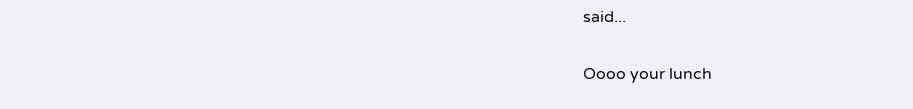said...

Oooo your lunch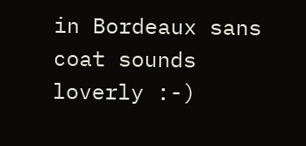in Bordeaux sans coat sounds loverly :-)